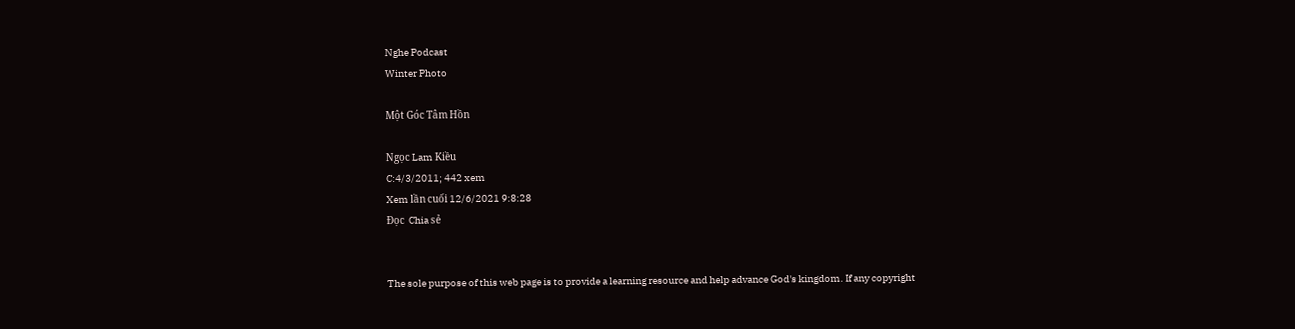Nghe Podcast
Winter Photo

Một Góc Tâm Hồn

Ngọc Lam Kiều
C:4/3/2011; 442 xem
Xem lần cuối 12/6/2021 9:8:28
Đọc  Chia sẻ


The sole purpose of this web page is to provide a learning resource and help advance God's kingdom. If any copyright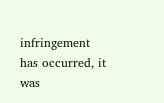infringement has occurred, it was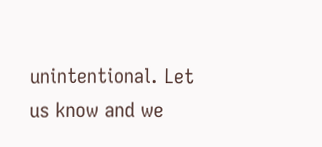unintentional. Let us know and we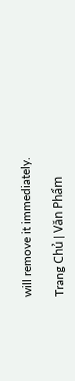will remove it immediately.

Trang Chủ | Văn Phẩm